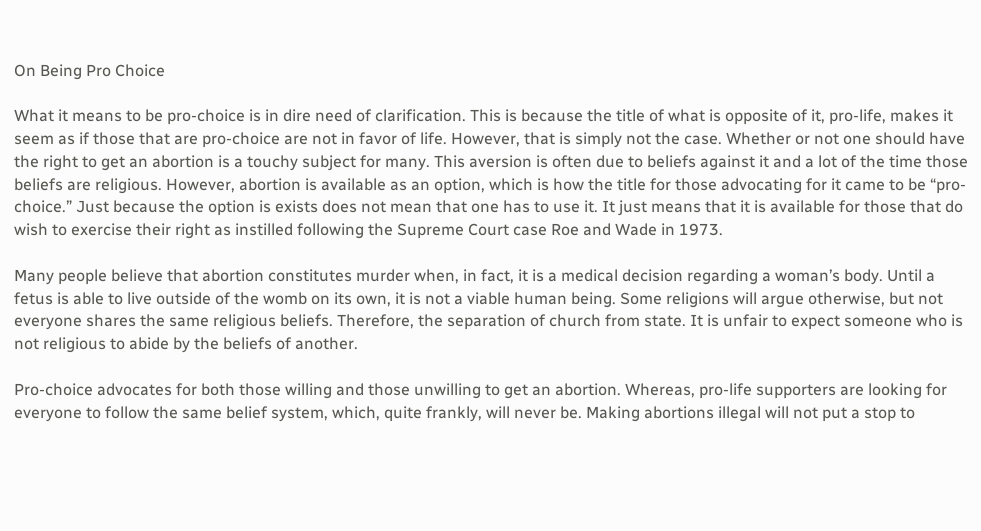On Being Pro Choice

What it means to be pro-choice is in dire need of clarification. This is because the title of what is opposite of it, pro-life, makes it seem as if those that are pro-choice are not in favor of life. However, that is simply not the case. Whether or not one should have the right to get an abortion is a touchy subject for many. This aversion is often due to beliefs against it and a lot of the time those beliefs are religious. However, abortion is available as an option, which is how the title for those advocating for it came to be “pro-choice.” Just because the option is exists does not mean that one has to use it. It just means that it is available for those that do wish to exercise their right as instilled following the Supreme Court case Roe and Wade in 1973.

Many people believe that abortion constitutes murder when, in fact, it is a medical decision regarding a woman’s body. Until a fetus is able to live outside of the womb on its own, it is not a viable human being. Some religions will argue otherwise, but not everyone shares the same religious beliefs. Therefore, the separation of church from state. It is unfair to expect someone who is not religious to abide by the beliefs of another.

Pro-choice advocates for both those willing and those unwilling to get an abortion. Whereas, pro-life supporters are looking for everyone to follow the same belief system, which, quite frankly, will never be. Making abortions illegal will not put a stop to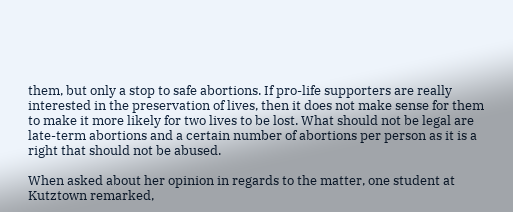them, but only a stop to safe abortions. If pro-life supporters are really interested in the preservation of lives, then it does not make sense for them to make it more likely for two lives to be lost. What should not be legal are late-term abortions and a certain number of abortions per person as it is a right that should not be abused.

When asked about her opinion in regards to the matter, one student at Kutztown remarked,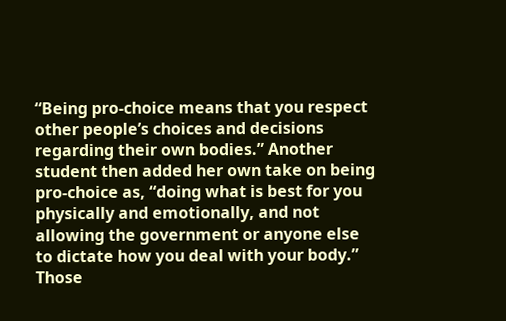“Being pro-choice means that you respect other people’s choices and decisions regarding their own bodies.” Another student then added her own take on being pro-choice as, “doing what is best for you physically and emotionally, and not allowing the government or anyone else to dictate how you deal with your body.” Those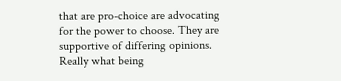that are pro-choice are advocating for the power to choose. They are supportive of differing opinions. Really what being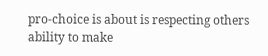pro-choice is about is respecting others ability to make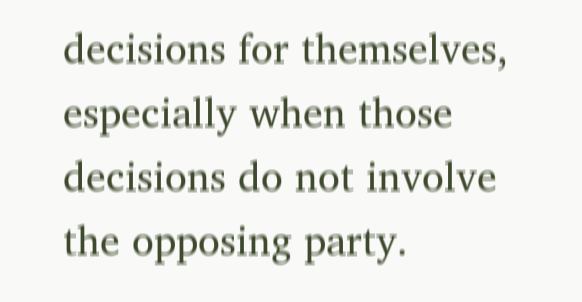decisions for themselves, especially when those decisions do not involve the opposing party.